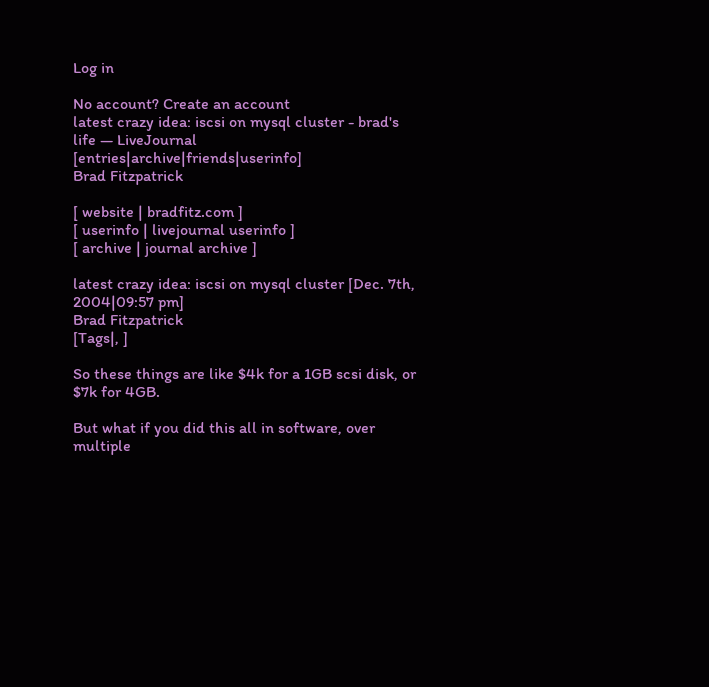Log in

No account? Create an account
latest crazy idea: iscsi on mysql cluster - brad's life — LiveJournal [entries|archive|friends|userinfo]
Brad Fitzpatrick

[ website | bradfitz.com ]
[ userinfo | livejournal userinfo ]
[ archive | journal archive ]

latest crazy idea: iscsi on mysql cluster [Dec. 7th, 2004|09:57 pm]
Brad Fitzpatrick
[Tags|, ]

So these things are like $4k for a 1GB scsi disk, or $7k for 4GB.

But what if you did this all in software, over multiple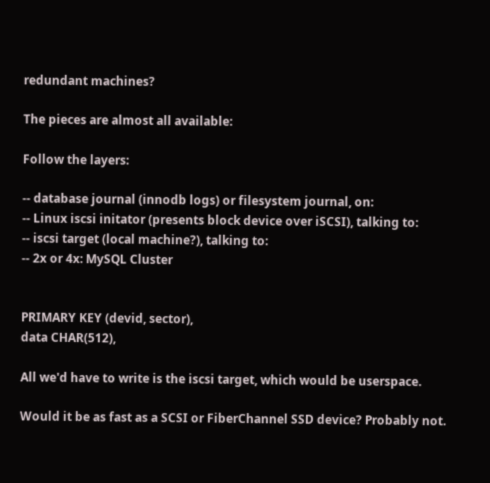redundant machines?

The pieces are almost all available:

Follow the layers:

-- database journal (innodb logs) or filesystem journal, on:
-- Linux iscsi initator (presents block device over iSCSI), talking to:
-- iscsi target (local machine?), talking to:
-- 2x or 4x: MySQL Cluster


PRIMARY KEY (devid, sector),
data CHAR(512),

All we'd have to write is the iscsi target, which would be userspace.

Would it be as fast as a SCSI or FiberChannel SSD device? Probably not.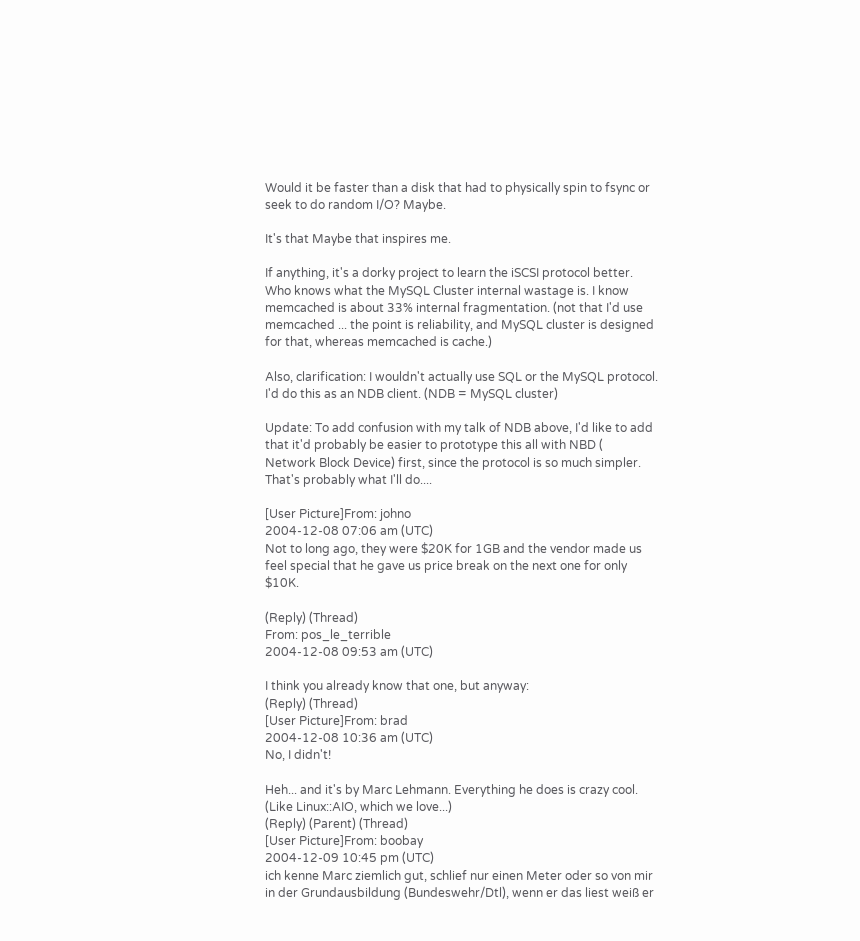Would it be faster than a disk that had to physically spin to fsync or seek to do random I/O? Maybe.

It's that Maybe that inspires me.

If anything, it's a dorky project to learn the iSCSI protocol better. Who knows what the MySQL Cluster internal wastage is. I know memcached is about 33% internal fragmentation. (not that I'd use memcached ... the point is reliability, and MySQL cluster is designed for that, whereas memcached is cache.)

Also, clarification: I wouldn't actually use SQL or the MySQL protocol. I'd do this as an NDB client. (NDB = MySQL cluster)

Update: To add confusion with my talk of NDB above, I'd like to add that it'd probably be easier to prototype this all with NBD (
Network Block Device) first, since the protocol is so much simpler. That's probably what I'll do....

[User Picture]From: johno
2004-12-08 07:06 am (UTC)
Not to long ago, they were $20K for 1GB and the vendor made us feel special that he gave us price break on the next one for only $10K.

(Reply) (Thread)
From: pos_le_terrible
2004-12-08 09:53 am (UTC)

I think you already know that one, but anyway:
(Reply) (Thread)
[User Picture]From: brad
2004-12-08 10:36 am (UTC)
No, I didn't!

Heh... and it's by Marc Lehmann. Everything he does is crazy cool. (Like Linux::AIO, which we love...)
(Reply) (Parent) (Thread)
[User Picture]From: boobay
2004-12-09 10:45 pm (UTC)
ich kenne Marc ziemlich gut, schlief nur einen Meter oder so von mir in der Grundausbildung (Bundeswehr/Dtl), wenn er das liest weiß er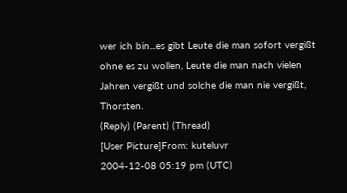wer ich bin...es gibt Leute die man sofort vergißt ohne es zu wollen, Leute die man nach vielen Jahren vergißt und solche die man nie vergißt, Thorsten.
(Reply) (Parent) (Thread)
[User Picture]From: kuteluvr
2004-12-08 05:19 pm (UTC)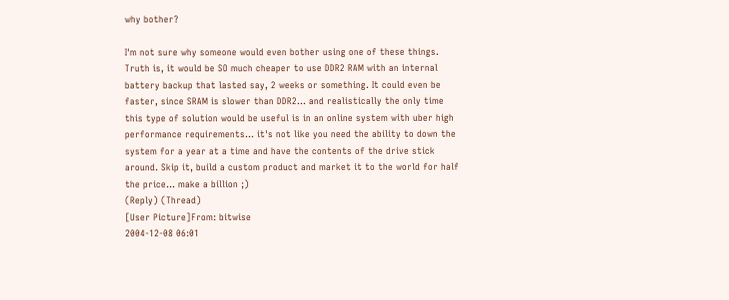why bother?

I'm not sure why someone would even bother using one of these things. Truth is, it would be SO much cheaper to use DDR2 RAM with an internal battery backup that lasted say, 2 weeks or something. It could even be faster, since SRAM is slower than DDR2... and realistically the only time this type of solution would be useful is in an online system with uber high performance requirements... it's not like you need the ability to down the system for a year at a time and have the contents of the drive stick around. Skip it, build a custom product and market it to the world for half the price... make a billion ;)
(Reply) (Thread)
[User Picture]From: bitwise
2004-12-08 06:01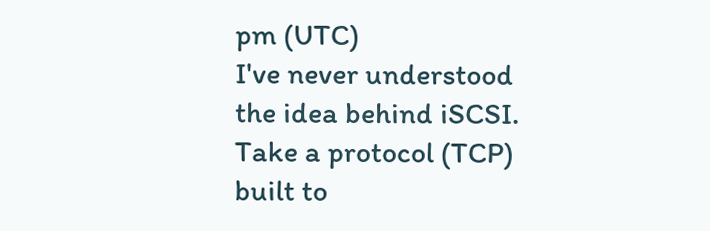pm (UTC)
I've never understood the idea behind iSCSI. Take a protocol (TCP) built to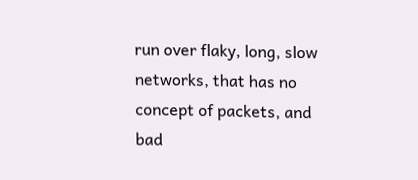run over flaky, long, slow networks, that has no concept of packets, and bad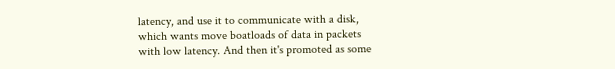latency, and use it to communicate with a disk, which wants move boatloads of data in packets with low latency. And then it's promoted as some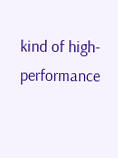kind of high-performance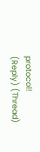protocol!
(Reply) (Thread)